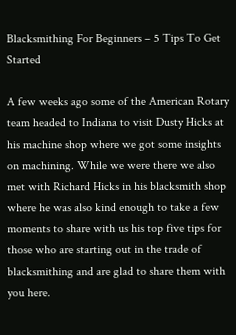Blacksmithing For Beginners – 5 Tips To Get Started

A few weeks ago some of the American Rotary team headed to Indiana to visit Dusty Hicks at his machine shop where we got some insights on machining. While we were there we also met with Richard Hicks in his blacksmith shop where he was also kind enough to take a few moments to share with us his top five tips for those who are starting out in the trade of blacksmithing and are glad to share them with you here.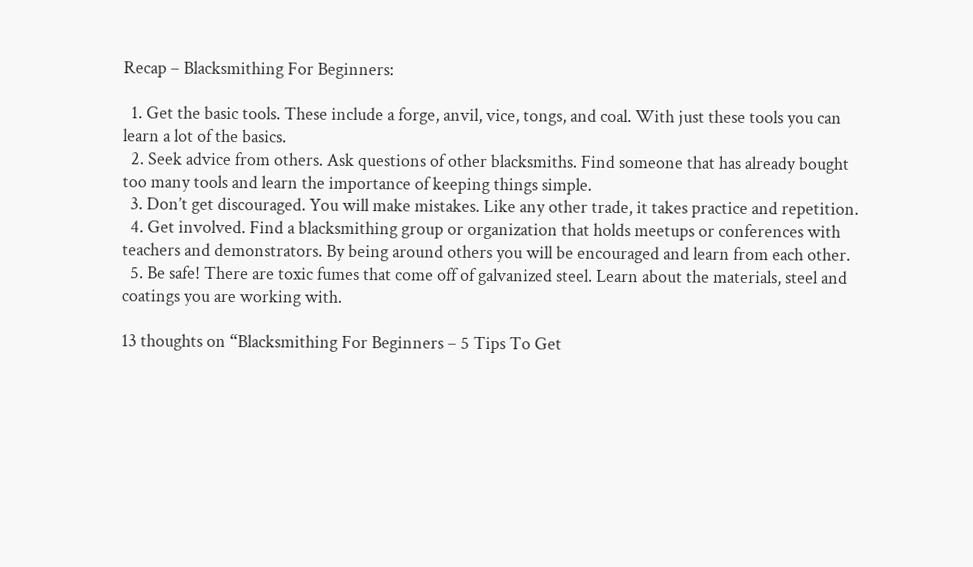Recap – Blacksmithing For Beginners:

  1. Get the basic tools. These include a forge, anvil, vice, tongs, and coal. With just these tools you can learn a lot of the basics.
  2. Seek advice from others. Ask questions of other blacksmiths. Find someone that has already bought too many tools and learn the importance of keeping things simple.
  3. Don’t get discouraged. You will make mistakes. Like any other trade, it takes practice and repetition.
  4. Get involved. Find a blacksmithing group or organization that holds meetups or conferences with teachers and demonstrators. By being around others you will be encouraged and learn from each other.
  5. Be safe! There are toxic fumes that come off of galvanized steel. Learn about the materials, steel and coatings you are working with.

13 thoughts on “Blacksmithing For Beginners – 5 Tips To Get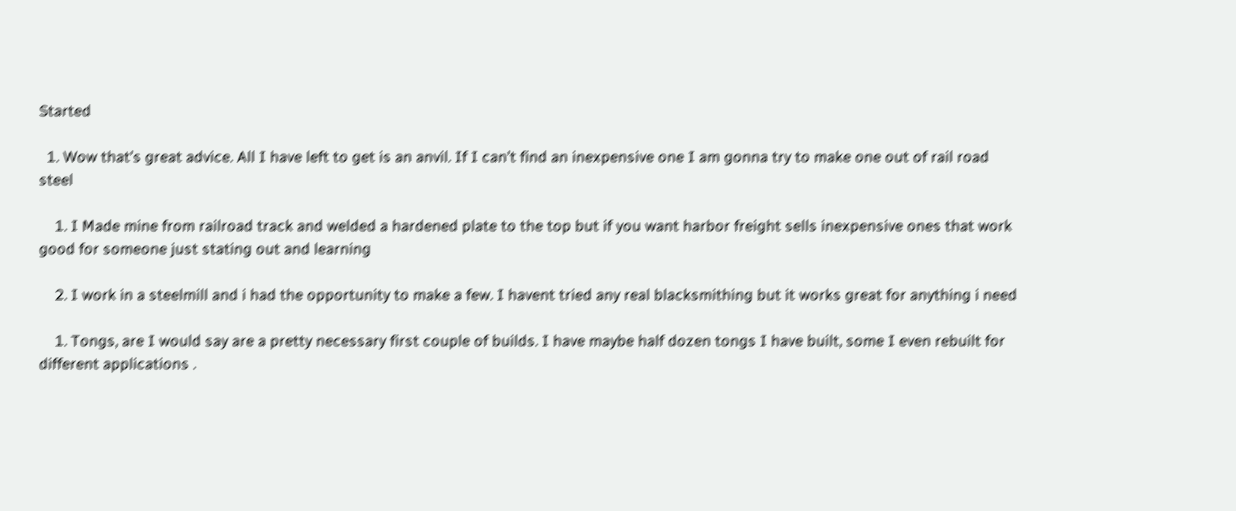Started

  1. Wow that’s great advice. All I have left to get is an anvil. If I can’t find an inexpensive one I am gonna try to make one out of rail road steel

    1. I Made mine from railroad track and welded a hardened plate to the top but if you want harbor freight sells inexpensive ones that work good for someone just stating out and learning

    2. I work in a steelmill and i had the opportunity to make a few. I havent tried any real blacksmithing but it works great for anything i need

    1. Tongs, are I would say are a pretty necessary first couple of builds. I have maybe half dozen tongs I have built, some I even rebuilt for different applications .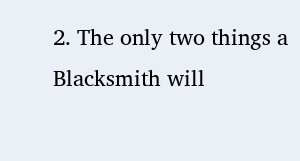2. The only two things a Blacksmith will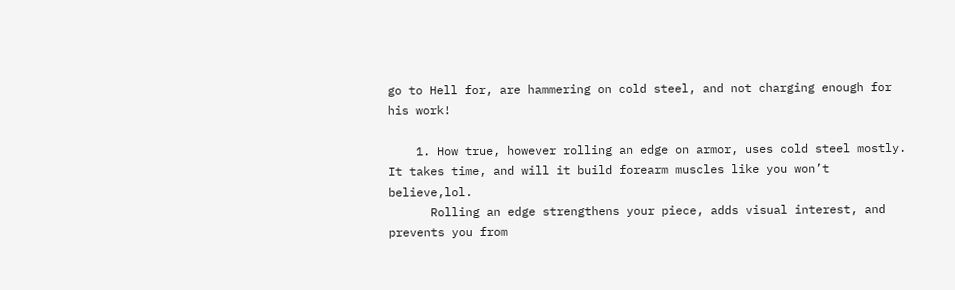go to Hell for, are hammering on cold steel, and not charging enough for his work!

    1. How true, however rolling an edge on armor, uses cold steel mostly. It takes time, and will it build forearm muscles like you won’t believe,lol.
      Rolling an edge strengthens your piece, adds visual interest, and prevents you from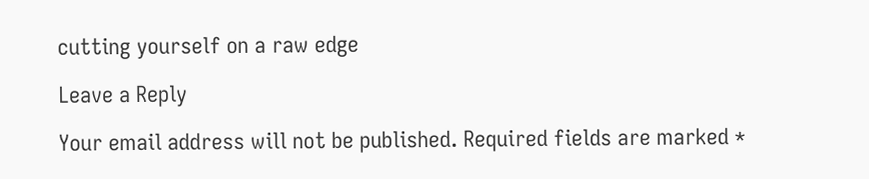cutting yourself on a raw edge

Leave a Reply

Your email address will not be published. Required fields are marked *